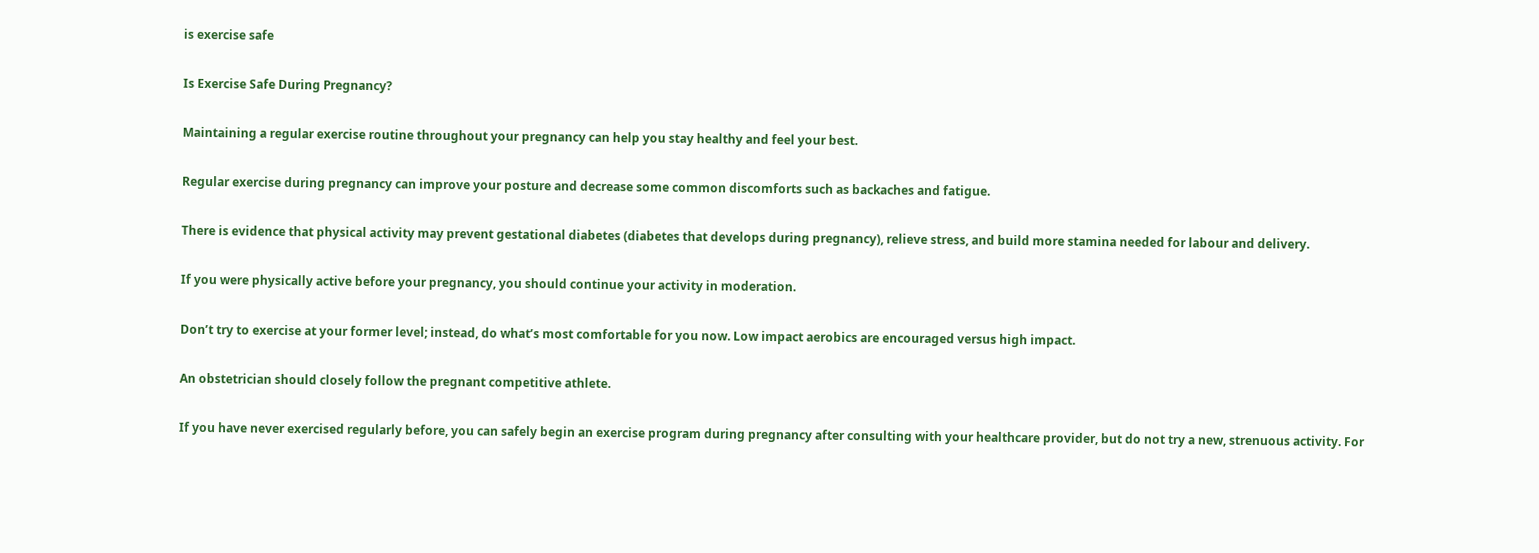is exercise safe

Is Exercise Safe During Pregnancy?

Maintaining a regular exercise routine throughout your pregnancy can help you stay healthy and feel your best.

Regular exercise during pregnancy can improve your posture and decrease some common discomforts such as backaches and fatigue.

There is evidence that physical activity may prevent gestational diabetes (diabetes that develops during pregnancy), relieve stress, and build more stamina needed for labour and delivery.

If you were physically active before your pregnancy, you should continue your activity in moderation.

Don’t try to exercise at your former level; instead, do what’s most comfortable for you now. Low impact aerobics are encouraged versus high impact.

An obstetrician should closely follow the pregnant competitive athlete.

If you have never exercised regularly before, you can safely begin an exercise program during pregnancy after consulting with your healthcare provider, but do not try a new, strenuous activity. For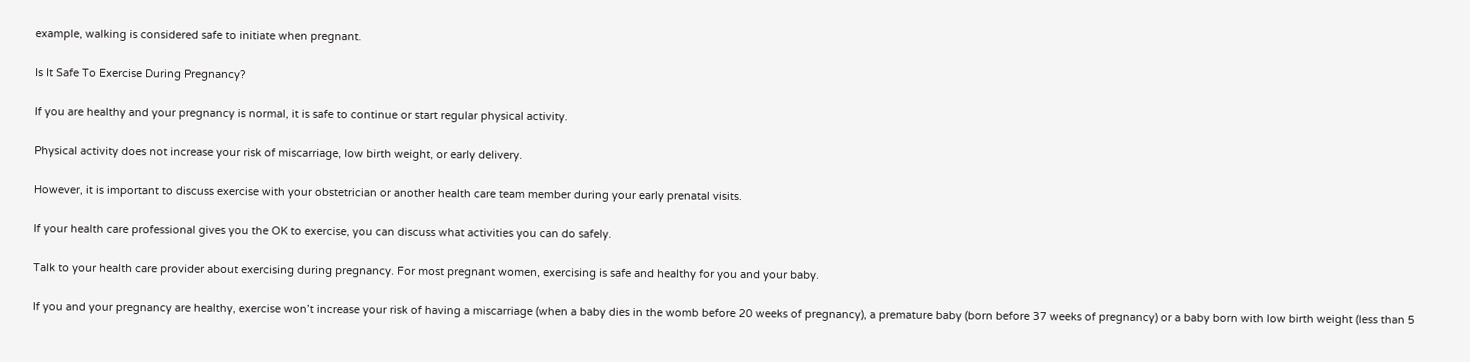example, walking is considered safe to initiate when pregnant.

Is It Safe To Exercise During Pregnancy?

If you are healthy and your pregnancy is normal, it is safe to continue or start regular physical activity.

Physical activity does not increase your risk of miscarriage, low birth weight, or early delivery.

However, it is important to discuss exercise with your obstetrician or another health care team member during your early prenatal visits.

If your health care professional gives you the OK to exercise, you can discuss what activities you can do safely.

Talk to your health care provider about exercising during pregnancy. For most pregnant women, exercising is safe and healthy for you and your baby.

If you and your pregnancy are healthy, exercise won’t increase your risk of having a miscarriage (when a baby dies in the womb before 20 weeks of pregnancy), a premature baby (born before 37 weeks of pregnancy) or a baby born with low birth weight (less than 5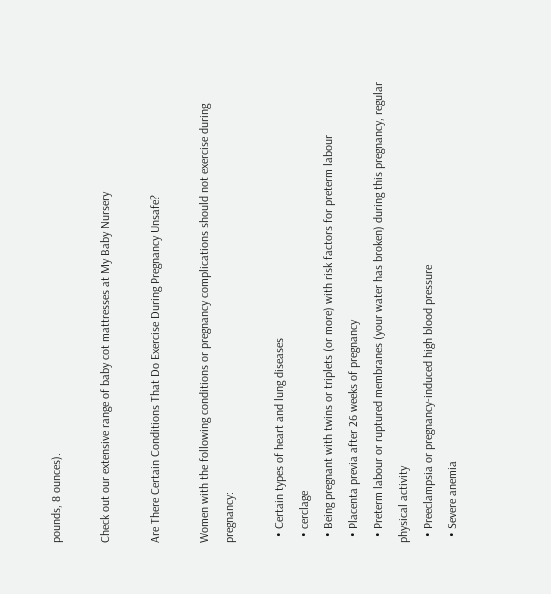pounds, 8 ounces).

Check out our extensive range of baby cot mattresses at My Baby Nursery

Are There Certain Conditions That Do Exercise During Pregnancy Unsafe?

Women with the following conditions or pregnancy complications should not exercise during pregnancy:

  • Certain types of heart and lung diseases
  • cerclage
  • Being pregnant with twins or triplets (or more) with risk factors for preterm labour
  • Placenta previa after 26 weeks of pregnancy
  • Preterm labour or ruptured membranes (your water has broken) during this pregnancy, regular physical activity
  • Preeclampsia or pregnancy-induced high blood pressure
  • Severe anemia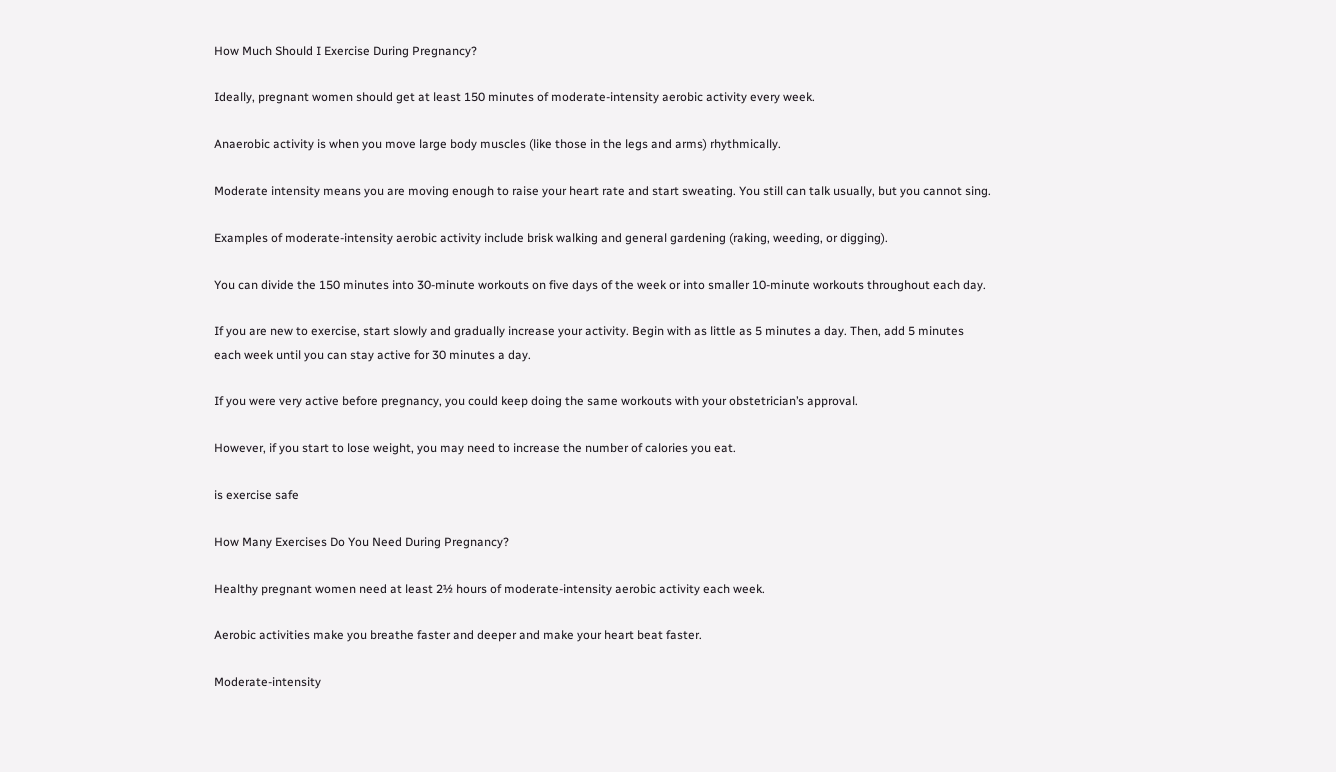How Much Should I Exercise During Pregnancy?

Ideally, pregnant women should get at least 150 minutes of moderate-intensity aerobic activity every week.

Anaerobic activity is when you move large body muscles (like those in the legs and arms) rhythmically.

Moderate intensity means you are moving enough to raise your heart rate and start sweating. You still can talk usually, but you cannot sing.

Examples of moderate-intensity aerobic activity include brisk walking and general gardening (raking, weeding, or digging).

You can divide the 150 minutes into 30-minute workouts on five days of the week or into smaller 10-minute workouts throughout each day.

If you are new to exercise, start slowly and gradually increase your activity. Begin with as little as 5 minutes a day. Then, add 5 minutes each week until you can stay active for 30 minutes a day.

If you were very active before pregnancy, you could keep doing the same workouts with your obstetrician’s approval.

However, if you start to lose weight, you may need to increase the number of calories you eat.

is exercise safe

How Many Exercises Do You Need During Pregnancy?

Healthy pregnant women need at least 2½ hours of moderate-intensity aerobic activity each week.

Aerobic activities make you breathe faster and deeper and make your heart beat faster.

Moderate-intensity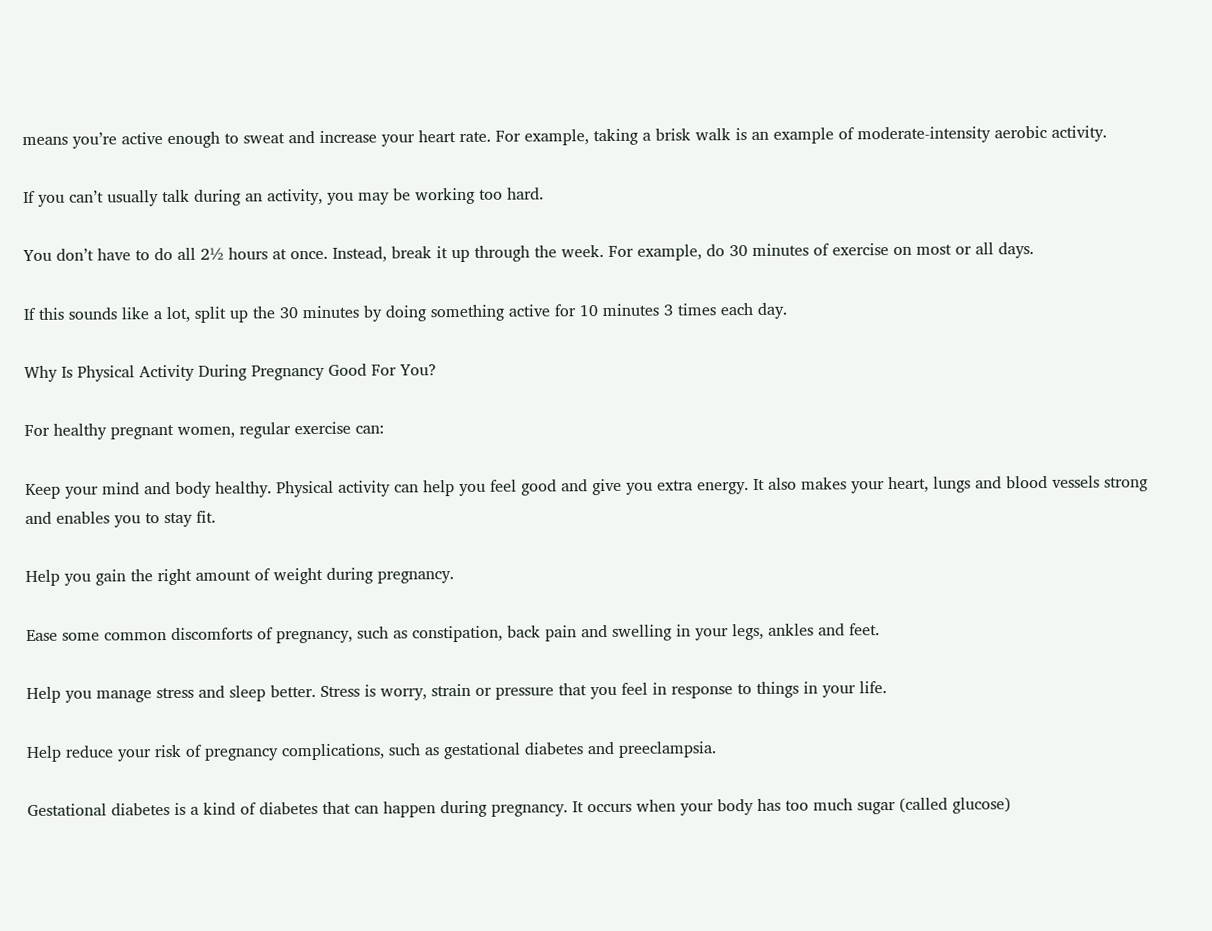means you’re active enough to sweat and increase your heart rate. For example, taking a brisk walk is an example of moderate-intensity aerobic activity.

If you can’t usually talk during an activity, you may be working too hard.

You don’t have to do all 2½ hours at once. Instead, break it up through the week. For example, do 30 minutes of exercise on most or all days.

If this sounds like a lot, split up the 30 minutes by doing something active for 10 minutes 3 times each day.

Why Is Physical Activity During Pregnancy Good For You?

For healthy pregnant women, regular exercise can:

Keep your mind and body healthy. Physical activity can help you feel good and give you extra energy. It also makes your heart, lungs and blood vessels strong and enables you to stay fit.

Help you gain the right amount of weight during pregnancy.

Ease some common discomforts of pregnancy, such as constipation, back pain and swelling in your legs, ankles and feet.

Help you manage stress and sleep better. Stress is worry, strain or pressure that you feel in response to things in your life.

Help reduce your risk of pregnancy complications, such as gestational diabetes and preeclampsia.

Gestational diabetes is a kind of diabetes that can happen during pregnancy. It occurs when your body has too much sugar (called glucose)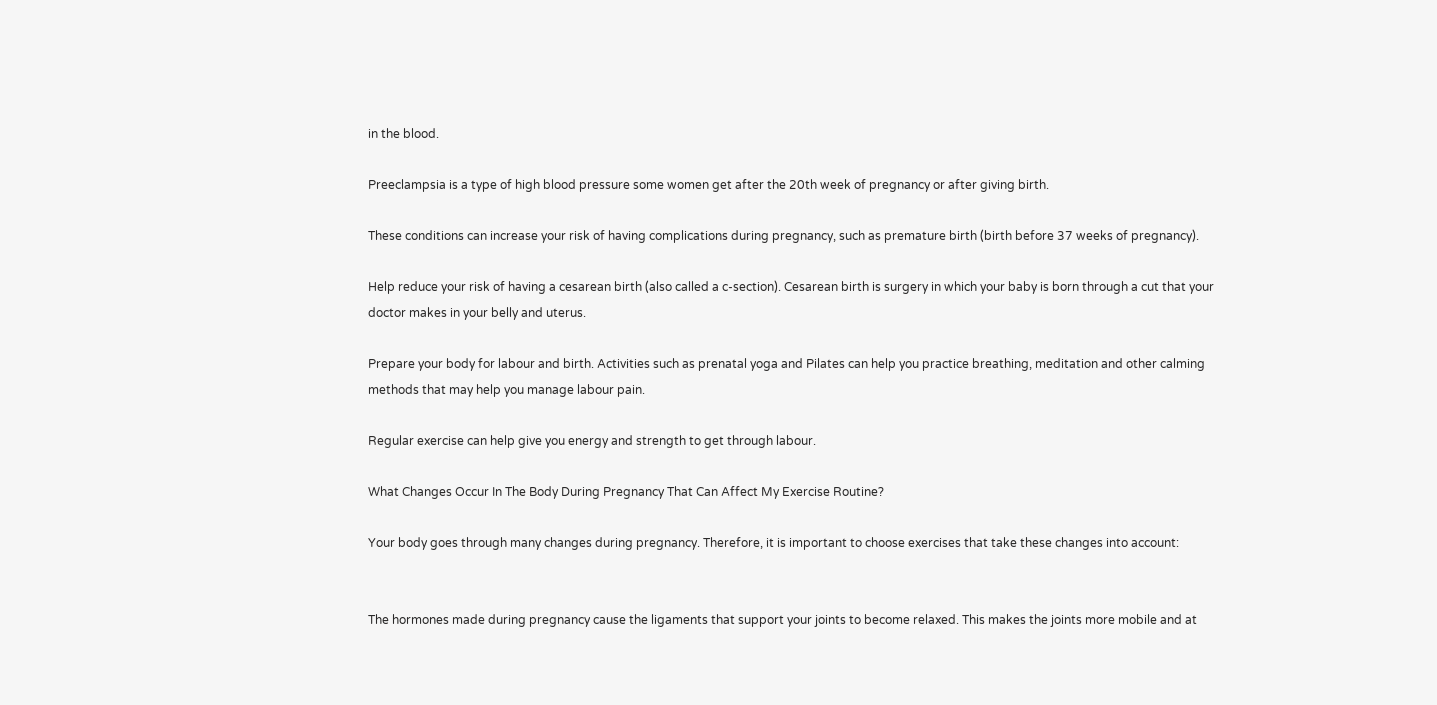in the blood.

Preeclampsia is a type of high blood pressure some women get after the 20th week of pregnancy or after giving birth.

These conditions can increase your risk of having complications during pregnancy, such as premature birth (birth before 37 weeks of pregnancy).

Help reduce your risk of having a cesarean birth (also called a c-section). Cesarean birth is surgery in which your baby is born through a cut that your doctor makes in your belly and uterus.

Prepare your body for labour and birth. Activities such as prenatal yoga and Pilates can help you practice breathing, meditation and other calming methods that may help you manage labour pain.

Regular exercise can help give you energy and strength to get through labour.

What Changes Occur In The Body During Pregnancy That Can Affect My Exercise Routine?

Your body goes through many changes during pregnancy. Therefore, it is important to choose exercises that take these changes into account:


The hormones made during pregnancy cause the ligaments that support your joints to become relaxed. This makes the joints more mobile and at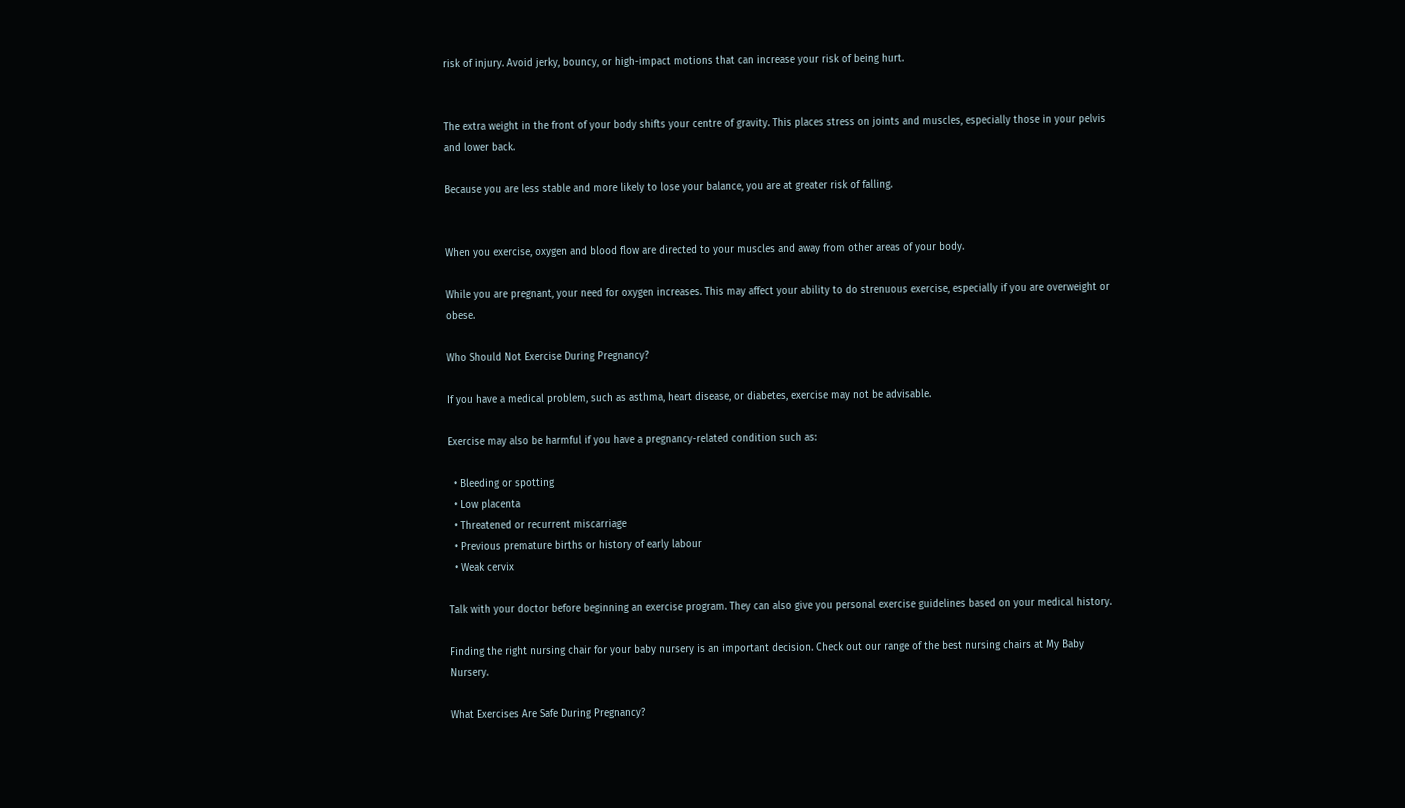risk of injury. Avoid jerky, bouncy, or high-impact motions that can increase your risk of being hurt.


The extra weight in the front of your body shifts your centre of gravity. This places stress on joints and muscles, especially those in your pelvis and lower back.

Because you are less stable and more likely to lose your balance, you are at greater risk of falling.


When you exercise, oxygen and blood flow are directed to your muscles and away from other areas of your body.

While you are pregnant, your need for oxygen increases. This may affect your ability to do strenuous exercise, especially if you are overweight or obese.

Who Should Not Exercise During Pregnancy?

If you have a medical problem, such as asthma, heart disease, or diabetes, exercise may not be advisable.

Exercise may also be harmful if you have a pregnancy-related condition such as:

  • Bleeding or spotting
  • Low placenta
  • Threatened or recurrent miscarriage
  • Previous premature births or history of early labour
  • Weak cervix

Talk with your doctor before beginning an exercise program. They can also give you personal exercise guidelines based on your medical history.

Finding the right nursing chair for your baby nursery is an important decision. Check out our range of the best nursing chairs at My Baby Nursery.

What Exercises Are Safe During Pregnancy?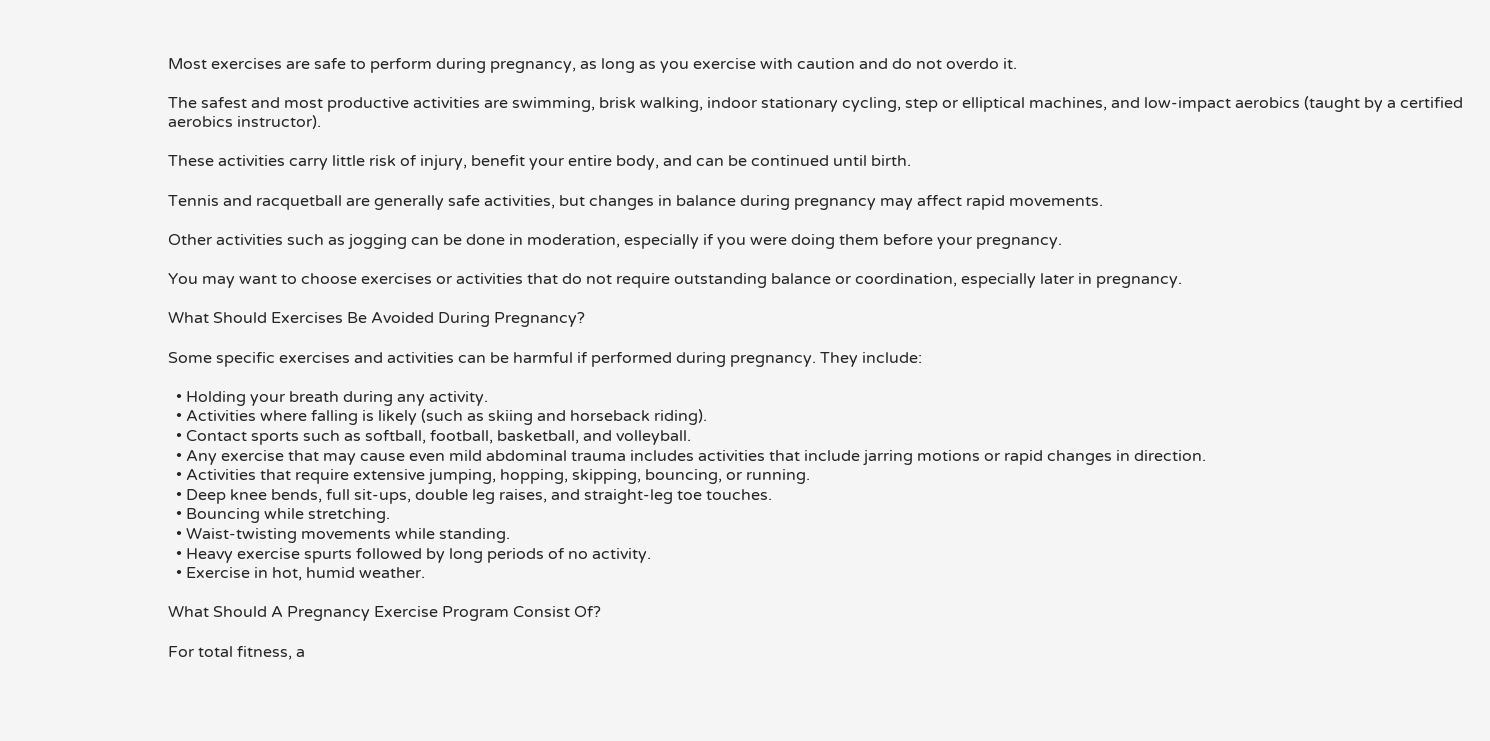Most exercises are safe to perform during pregnancy, as long as you exercise with caution and do not overdo it.

The safest and most productive activities are swimming, brisk walking, indoor stationary cycling, step or elliptical machines, and low-impact aerobics (taught by a certified aerobics instructor).

These activities carry little risk of injury, benefit your entire body, and can be continued until birth.

Tennis and racquetball are generally safe activities, but changes in balance during pregnancy may affect rapid movements.

Other activities such as jogging can be done in moderation, especially if you were doing them before your pregnancy.

You may want to choose exercises or activities that do not require outstanding balance or coordination, especially later in pregnancy.

What Should Exercises Be Avoided During Pregnancy?

Some specific exercises and activities can be harmful if performed during pregnancy. They include:

  • Holding your breath during any activity.
  • Activities where falling is likely (such as skiing and horseback riding).
  • Contact sports such as softball, football, basketball, and volleyball.
  • Any exercise that may cause even mild abdominal trauma includes activities that include jarring motions or rapid changes in direction.
  • Activities that require extensive jumping, hopping, skipping, bouncing, or running.
  • Deep knee bends, full sit-ups, double leg raises, and straight-leg toe touches.
  • Bouncing while stretching.
  • Waist-twisting movements while standing.
  • Heavy exercise spurts followed by long periods of no activity.
  • Exercise in hot, humid weather.

What Should A Pregnancy Exercise Program Consist Of?

For total fitness, a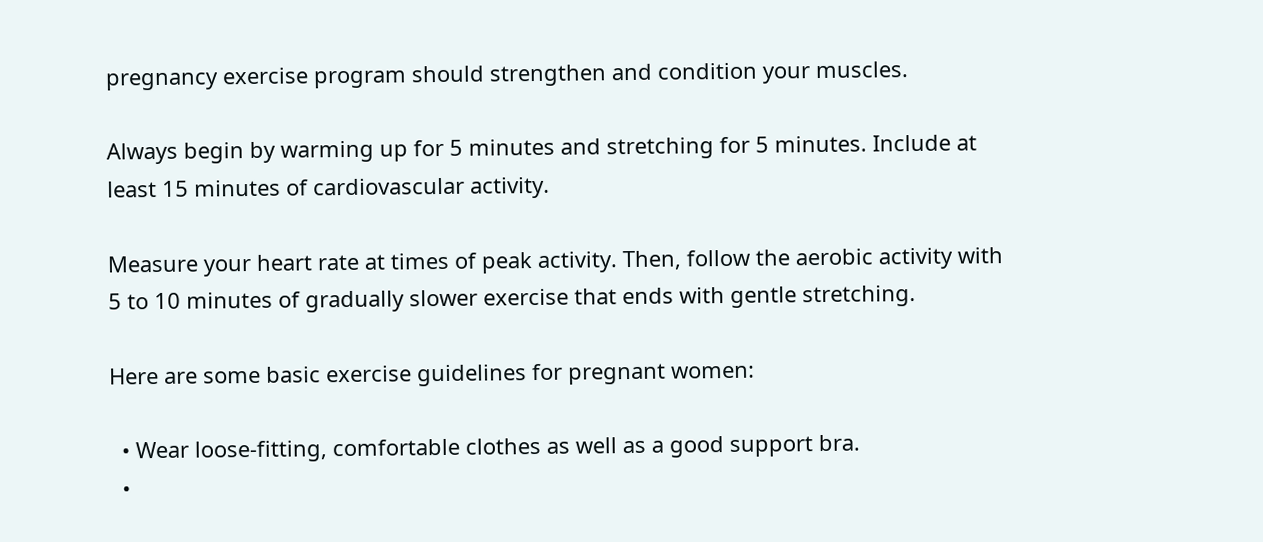pregnancy exercise program should strengthen and condition your muscles.

Always begin by warming up for 5 minutes and stretching for 5 minutes. Include at least 15 minutes of cardiovascular activity.

Measure your heart rate at times of peak activity. Then, follow the aerobic activity with 5 to 10 minutes of gradually slower exercise that ends with gentle stretching.

Here are some basic exercise guidelines for pregnant women:

  • Wear loose-fitting, comfortable clothes as well as a good support bra.
  •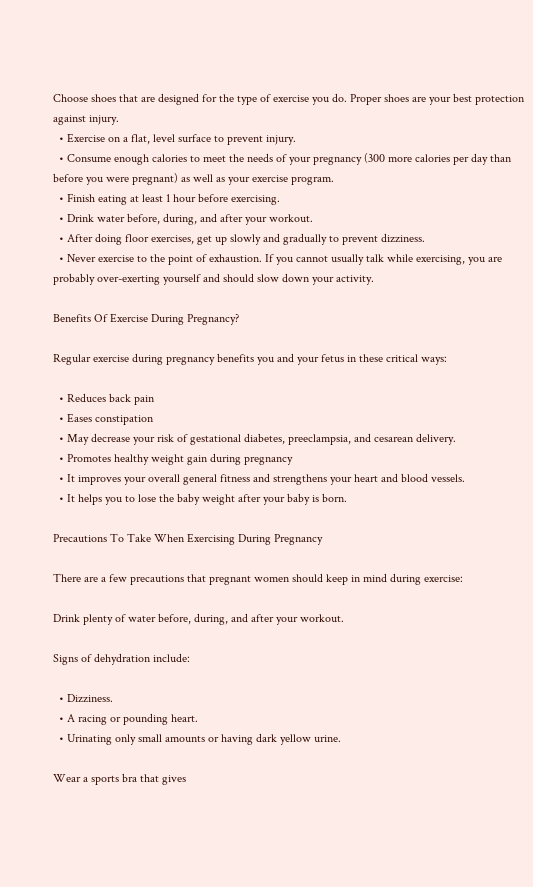Choose shoes that are designed for the type of exercise you do. Proper shoes are your best protection against injury.
  • Exercise on a flat, level surface to prevent injury.
  • Consume enough calories to meet the needs of your pregnancy (300 more calories per day than before you were pregnant) as well as your exercise program.
  • Finish eating at least 1 hour before exercising.
  • Drink water before, during, and after your workout.
  • After doing floor exercises, get up slowly and gradually to prevent dizziness.
  • Never exercise to the point of exhaustion. If you cannot usually talk while exercising, you are probably over-exerting yourself and should slow down your activity.

Benefits Of Exercise During Pregnancy?

Regular exercise during pregnancy benefits you and your fetus in these critical ways:

  • Reduces back pain
  • Eases constipation
  • May decrease your risk of gestational diabetes, preeclampsia, and cesarean delivery.
  • Promotes healthy weight gain during pregnancy
  • It improves your overall general fitness and strengthens your heart and blood vessels.
  • It helps you to lose the baby weight after your baby is born.

Precautions To Take When Exercising During Pregnancy

There are a few precautions that pregnant women should keep in mind during exercise:

Drink plenty of water before, during, and after your workout.

Signs of dehydration include:

  • Dizziness.
  • A racing or pounding heart.
  • Urinating only small amounts or having dark yellow urine.

Wear a sports bra that gives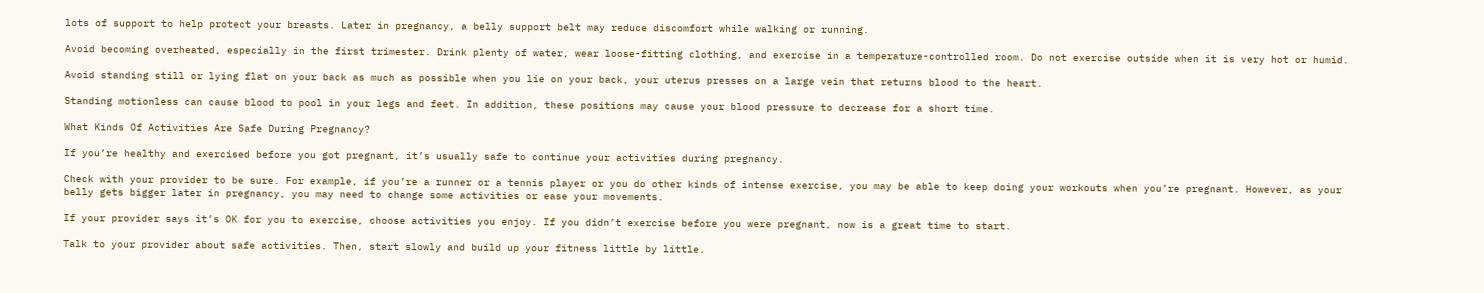lots of support to help protect your breasts. Later in pregnancy, a belly support belt may reduce discomfort while walking or running.

Avoid becoming overheated, especially in the first trimester. Drink plenty of water, wear loose-fitting clothing, and exercise in a temperature-controlled room. Do not exercise outside when it is very hot or humid.

Avoid standing still or lying flat on your back as much as possible when you lie on your back, your uterus presses on a large vein that returns blood to the heart.

Standing motionless can cause blood to pool in your legs and feet. In addition, these positions may cause your blood pressure to decrease for a short time.

What Kinds Of Activities Are Safe During Pregnancy?

If you’re healthy and exercised before you got pregnant, it’s usually safe to continue your activities during pregnancy.

Check with your provider to be sure. For example, if you’re a runner or a tennis player or you do other kinds of intense exercise, you may be able to keep doing your workouts when you’re pregnant. However, as your belly gets bigger later in pregnancy, you may need to change some activities or ease your movements.

If your provider says it’s OK for you to exercise, choose activities you enjoy. If you didn’t exercise before you were pregnant, now is a great time to start.

Talk to your provider about safe activities. Then, start slowly and build up your fitness little by little.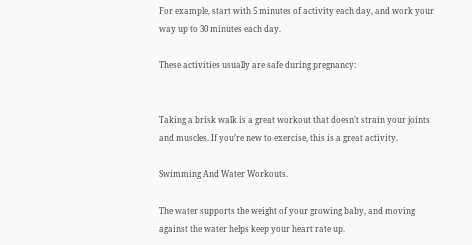For example, start with 5 minutes of activity each day, and work your way up to 30 minutes each day.

These activities usually are safe during pregnancy:


Taking a brisk walk is a great workout that doesn’t strain your joints and muscles. If you’re new to exercise, this is a great activity.

Swimming And Water Workouts.

The water supports the weight of your growing baby, and moving against the water helps keep your heart rate up.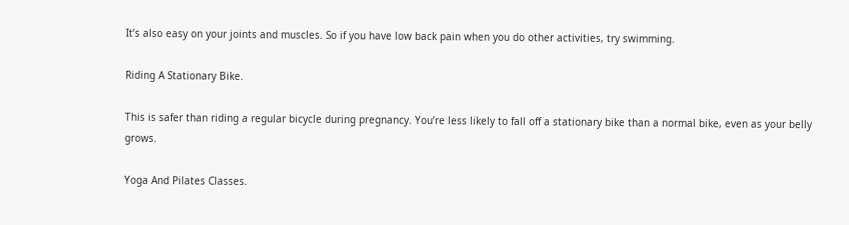It’s also easy on your joints and muscles. So if you have low back pain when you do other activities, try swimming.

Riding A Stationary Bike.

This is safer than riding a regular bicycle during pregnancy. You’re less likely to fall off a stationary bike than a normal bike, even as your belly grows.

Yoga And Pilates Classes.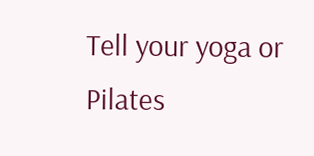Tell your yoga or Pilates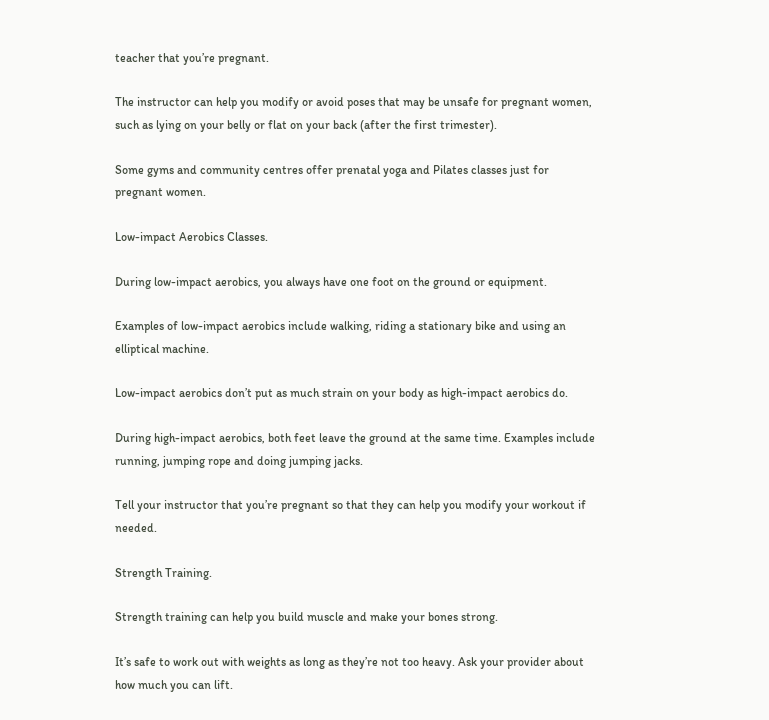teacher that you’re pregnant.

The instructor can help you modify or avoid poses that may be unsafe for pregnant women, such as lying on your belly or flat on your back (after the first trimester).

Some gyms and community centres offer prenatal yoga and Pilates classes just for pregnant women.

Low-impact Aerobics Classes.

During low-impact aerobics, you always have one foot on the ground or equipment.

Examples of low-impact aerobics include walking, riding a stationary bike and using an elliptical machine.

Low-impact aerobics don’t put as much strain on your body as high-impact aerobics do.

During high-impact aerobics, both feet leave the ground at the same time. Examples include running, jumping rope and doing jumping jacks.

Tell your instructor that you’re pregnant so that they can help you modify your workout if needed.

Strength Training.

Strength training can help you build muscle and make your bones strong.

It’s safe to work out with weights as long as they’re not too heavy. Ask your provider about how much you can lift.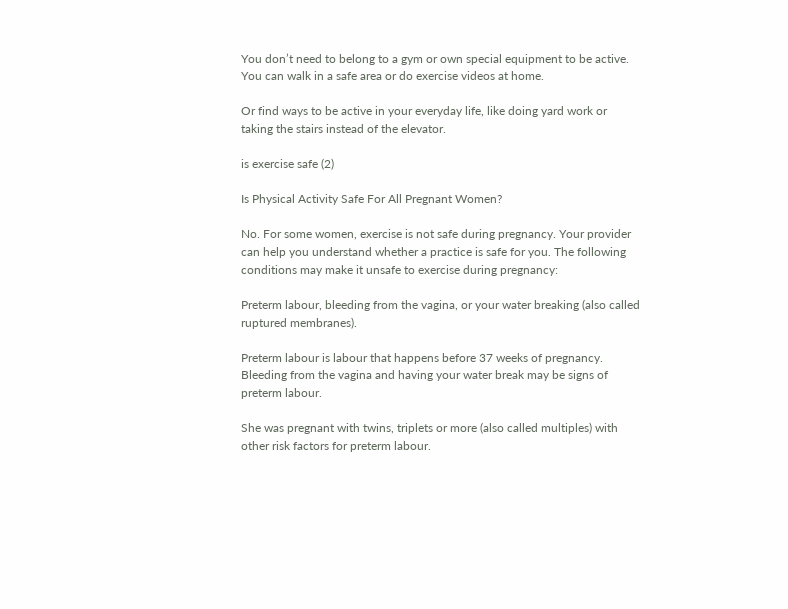You don’t need to belong to a gym or own special equipment to be active. You can walk in a safe area or do exercise videos at home.

Or find ways to be active in your everyday life, like doing yard work or taking the stairs instead of the elevator.

is exercise safe (2)

Is Physical Activity Safe For All Pregnant Women?

No. For some women, exercise is not safe during pregnancy. Your provider can help you understand whether a practice is safe for you. The following conditions may make it unsafe to exercise during pregnancy:

Preterm labour, bleeding from the vagina, or your water breaking (also called ruptured membranes).

Preterm labour is labour that happens before 37 weeks of pregnancy. Bleeding from the vagina and having your water break may be signs of preterm labour.

She was pregnant with twins, triplets or more (also called multiples) with other risk factors for preterm labour.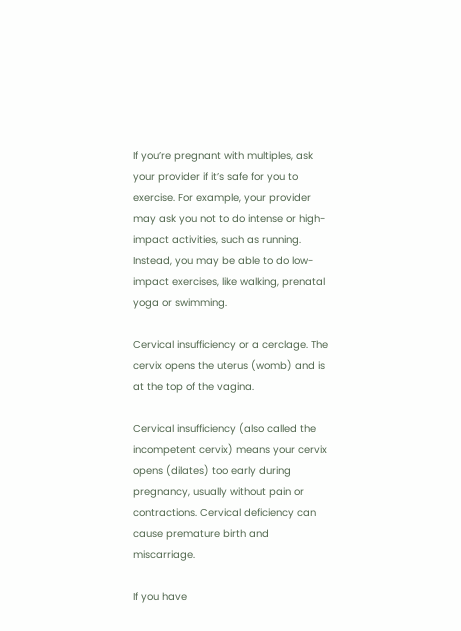If you’re pregnant with multiples, ask your provider if it’s safe for you to exercise. For example, your provider may ask you not to do intense or high-impact activities, such as running. Instead, you may be able to do low-impact exercises, like walking, prenatal yoga or swimming.

Cervical insufficiency or a cerclage. The cervix opens the uterus (womb) and is at the top of the vagina.

Cervical insufficiency (also called the incompetent cervix) means your cervix opens (dilates) too early during pregnancy, usually without pain or contractions. Cervical deficiency can cause premature birth and miscarriage.

If you have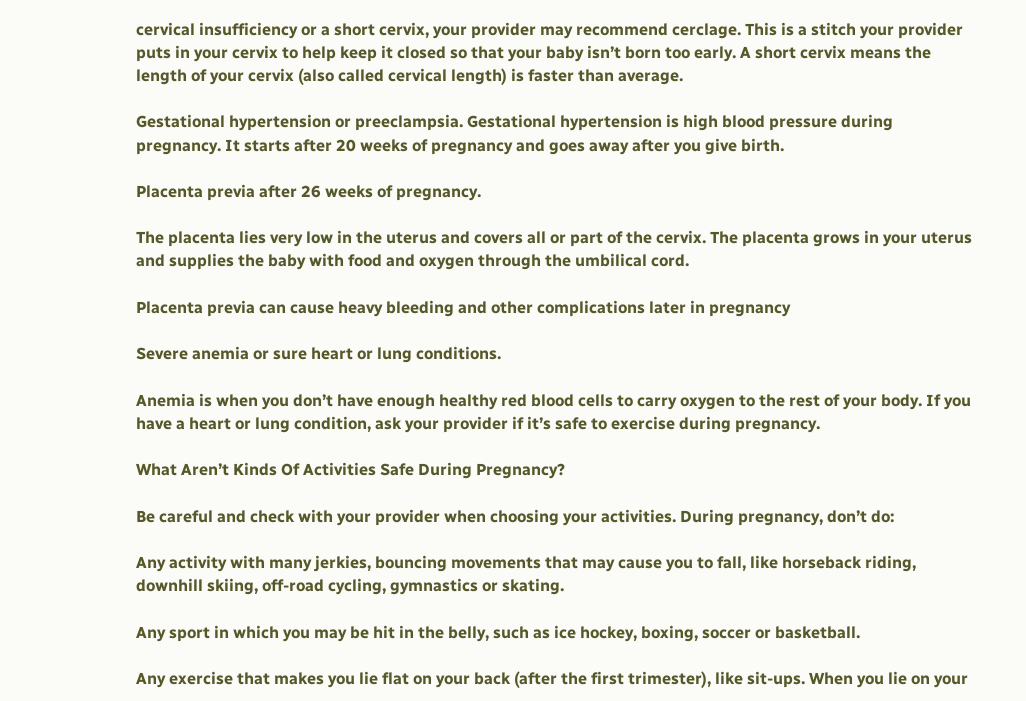cervical insufficiency or a short cervix, your provider may recommend cerclage. This is a stitch your provider puts in your cervix to help keep it closed so that your baby isn’t born too early. A short cervix means the length of your cervix (also called cervical length) is faster than average.

Gestational hypertension or preeclampsia. Gestational hypertension is high blood pressure during pregnancy. It starts after 20 weeks of pregnancy and goes away after you give birth.

Placenta previa after 26 weeks of pregnancy.

The placenta lies very low in the uterus and covers all or part of the cervix. The placenta grows in your uterus and supplies the baby with food and oxygen through the umbilical cord.

Placenta previa can cause heavy bleeding and other complications later in pregnancy

Severe anemia or sure heart or lung conditions.

Anemia is when you don’t have enough healthy red blood cells to carry oxygen to the rest of your body. If you have a heart or lung condition, ask your provider if it’s safe to exercise during pregnancy.

What Aren’t Kinds Of Activities Safe During Pregnancy?

Be careful and check with your provider when choosing your activities. During pregnancy, don’t do:

Any activity with many jerkies, bouncing movements that may cause you to fall, like horseback riding, downhill skiing, off-road cycling, gymnastics or skating.

Any sport in which you may be hit in the belly, such as ice hockey, boxing, soccer or basketball.

Any exercise that makes you lie flat on your back (after the first trimester), like sit-ups. When you lie on your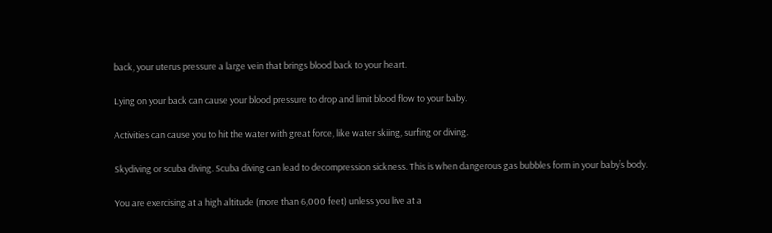back, your uterus pressure a large vein that brings blood back to your heart.

Lying on your back can cause your blood pressure to drop and limit blood flow to your baby.

Activities can cause you to hit the water with great force, like water skiing, surfing or diving.

Skydiving or scuba diving. Scuba diving can lead to decompression sickness. This is when dangerous gas bubbles form in your baby’s body.

You are exercising at a high altitude (more than 6,000 feet) unless you live at a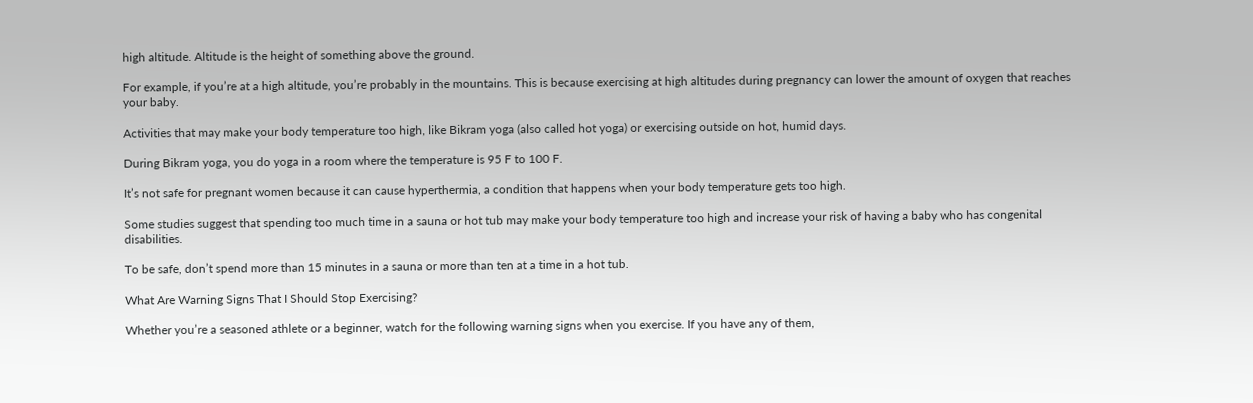high altitude. Altitude is the height of something above the ground.

For example, if you’re at a high altitude, you’re probably in the mountains. This is because exercising at high altitudes during pregnancy can lower the amount of oxygen that reaches your baby.

Activities that may make your body temperature too high, like Bikram yoga (also called hot yoga) or exercising outside on hot, humid days.

During Bikram yoga, you do yoga in a room where the temperature is 95 F to 100 F.

It’s not safe for pregnant women because it can cause hyperthermia, a condition that happens when your body temperature gets too high.

Some studies suggest that spending too much time in a sauna or hot tub may make your body temperature too high and increase your risk of having a baby who has congenital disabilities.

To be safe, don’t spend more than 15 minutes in a sauna or more than ten at a time in a hot tub.

What Are Warning Signs That I Should Stop Exercising?

Whether you’re a seasoned athlete or a beginner, watch for the following warning signs when you exercise. If you have any of them,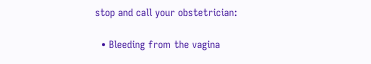stop and call your obstetrician:

  • Bleeding from the vagina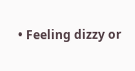• Feeling dizzy or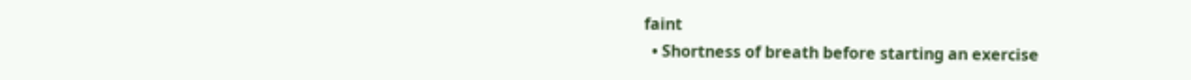faint
  • Shortness of breath before starting an exercise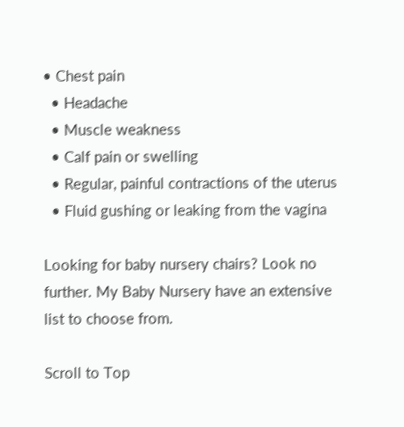• Chest pain
  • Headache
  • Muscle weakness
  • Calf pain or swelling
  • Regular, painful contractions of the uterus
  • Fluid gushing or leaking from the vagina

Looking for baby nursery chairs? Look no further. My Baby Nursery have an extensive list to choose from.

Scroll to Top